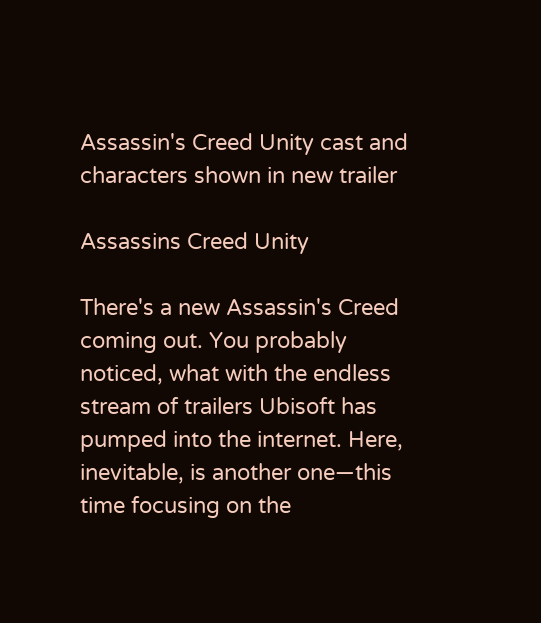Assassin's Creed Unity cast and characters shown in new trailer

Assassins Creed Unity

There's a new Assassin's Creed coming out. You probably noticed, what with the endless stream of trailers Ubisoft has pumped into the internet. Here, inevitable, is another one—this time focusing on the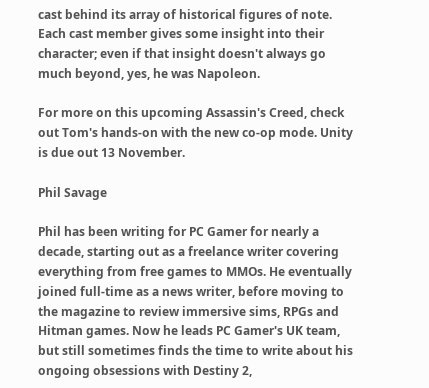cast behind its array of historical figures of note. Each cast member gives some insight into their character; even if that insight doesn't always go much beyond, yes, he was Napoleon.

For more on this upcoming Assassin's Creed, check out Tom's hands-on with the new co-op mode. Unity is due out 13 November.

Phil Savage

Phil has been writing for PC Gamer for nearly a decade, starting out as a freelance writer covering everything from free games to MMOs. He eventually joined full-time as a news writer, before moving to the magazine to review immersive sims, RPGs and Hitman games. Now he leads PC Gamer's UK team, but still sometimes finds the time to write about his ongoing obsessions with Destiny 2,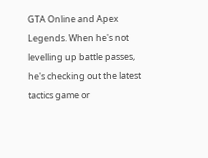GTA Online and Apex Legends. When he's not levelling up battle passes, he's checking out the latest tactics game or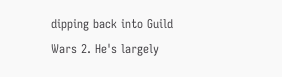dipping back into Guild Wars 2. He's largely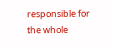responsible for the whole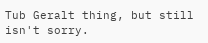Tub Geralt thing, but still isn't sorry.